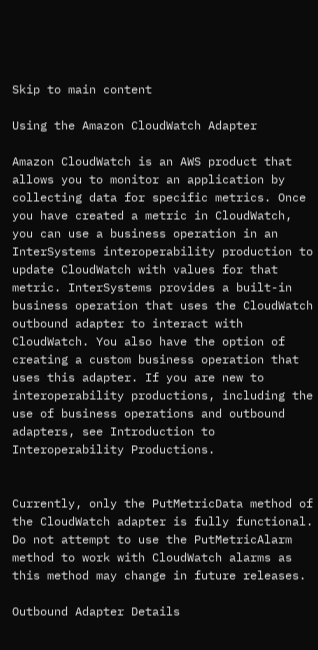Skip to main content

Using the Amazon CloudWatch Adapter

Amazon CloudWatch is an AWS product that allows you to monitor an application by collecting data for specific metrics. Once you have created a metric in CloudWatch, you can use a business operation in an InterSystems interoperability production to update CloudWatch with values for that metric. InterSystems provides a built-in business operation that uses the CloudWatch outbound adapter to interact with CloudWatch. You also have the option of creating a custom business operation that uses this adapter. If you are new to interoperability productions, including the use of business operations and outbound adapters, see Introduction to Interoperability Productions.


Currently, only the PutMetricData method of the CloudWatch adapter is fully functional. Do not attempt to use the PutMetricAlarm method to work with CloudWatch alarms as this method may change in future releases.

Outbound Adapter Details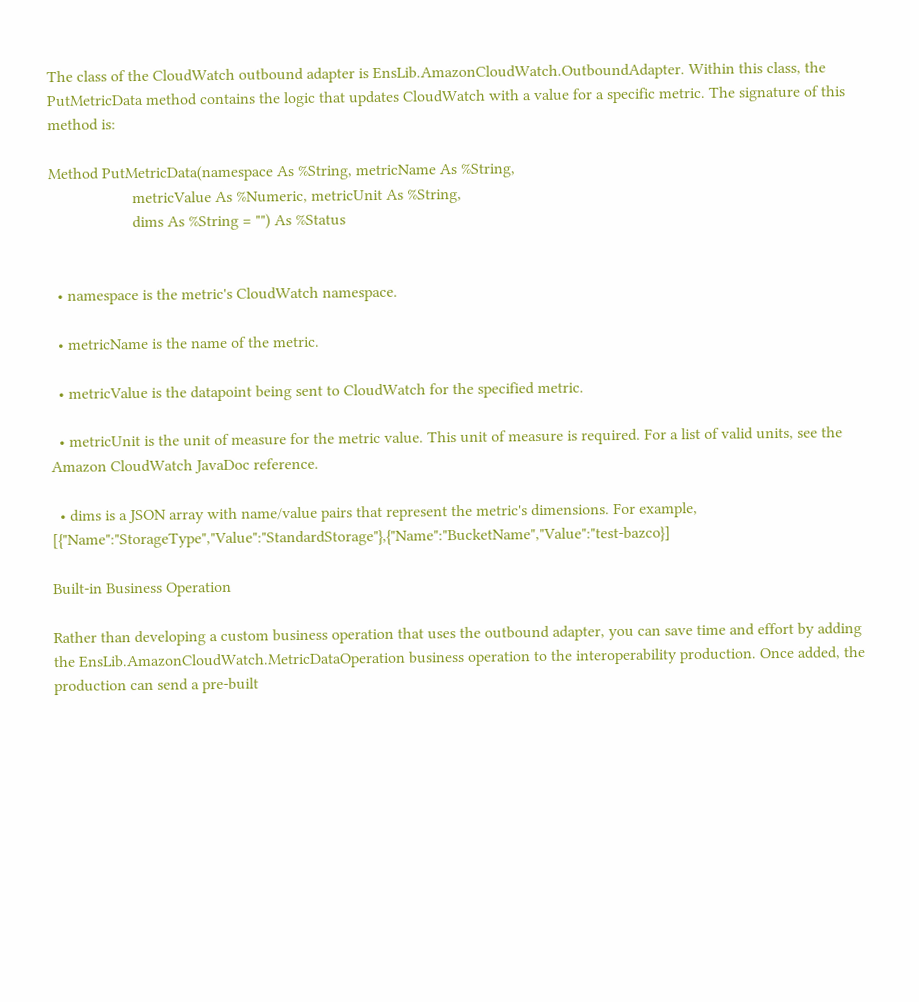The class of the CloudWatch outbound adapter is EnsLib.AmazonCloudWatch.OutboundAdapter. Within this class, the PutMetricData method contains the logic that updates CloudWatch with a value for a specific metric. The signature of this method is:

Method PutMetricData(namespace As %String, metricName As %String,
                     metricValue As %Numeric, metricUnit As %String,
                     dims As %String = "") As %Status


  • namespace is the metric's CloudWatch namespace.

  • metricName is the name of the metric.

  • metricValue is the datapoint being sent to CloudWatch for the specified metric.

  • metricUnit is the unit of measure for the metric value. This unit of measure is required. For a list of valid units, see the Amazon CloudWatch JavaDoc reference.

  • dims is a JSON array with name/value pairs that represent the metric's dimensions. For example, [{"Name":"StorageType","Value":"StandardStorage"},{"Name":"BucketName","Value":"test-bazco}]

Built-in Business Operation

Rather than developing a custom business operation that uses the outbound adapter, you can save time and effort by adding the EnsLib.AmazonCloudWatch.MetricDataOperation business operation to the interoperability production. Once added, the production can send a pre-built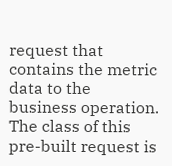request that contains the metric data to the business operation. The class of this pre-built request is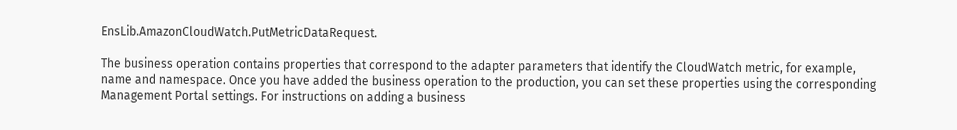EnsLib.AmazonCloudWatch.PutMetricDataRequest.

The business operation contains properties that correspond to the adapter parameters that identify the CloudWatch metric, for example, name and namespace. Once you have added the business operation to the production, you can set these properties using the corresponding Management Portal settings. For instructions on adding a business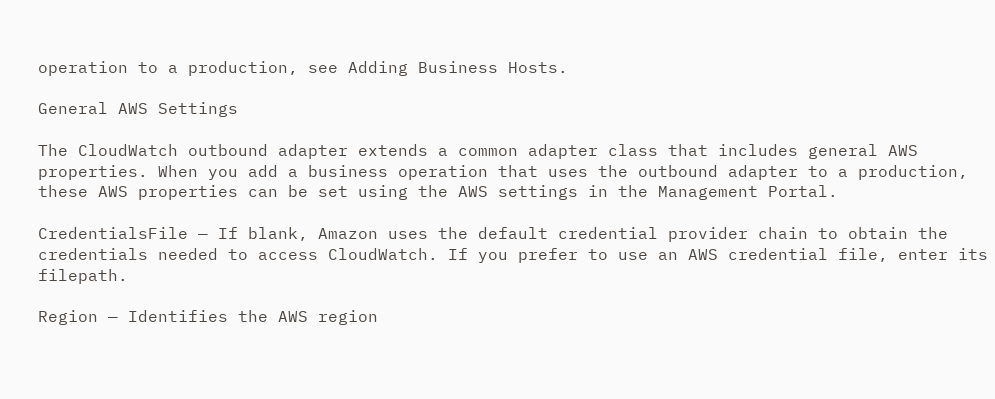operation to a production, see Adding Business Hosts.

General AWS Settings

The CloudWatch outbound adapter extends a common adapter class that includes general AWS properties. When you add a business operation that uses the outbound adapter to a production, these AWS properties can be set using the AWS settings in the Management Portal.

CredentialsFile — If blank, Amazon uses the default credential provider chain to obtain the credentials needed to access CloudWatch. If you prefer to use an AWS credential file, enter its filepath.

Region — Identifies the AWS region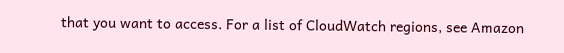that you want to access. For a list of CloudWatch regions, see Amazon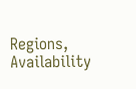Regions, Availability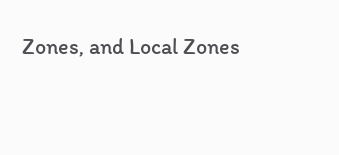Zones, and Local Zones